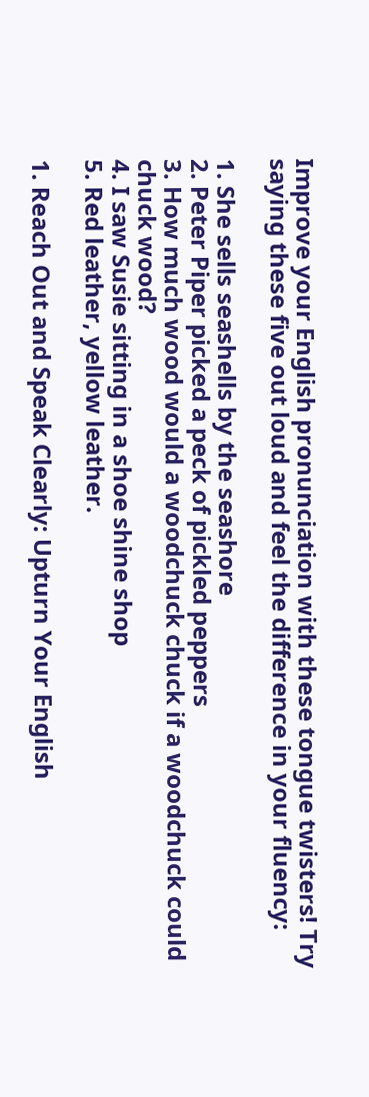Improve your English pronunciation with these tongue twisters! Try saying these five out loud and feel the difference in your fluency:

1. She sells seashells by the seashore
2. Peter Piper picked a peck of pickled peppers
3. How much wood would a woodchuck chuck if a woodchuck could chuck wood?
4. I saw Susie sitting in a shoe shine shop
5. Red leather, yellow leather.

1. Reach Out and Speak Clearly: Upturn Your English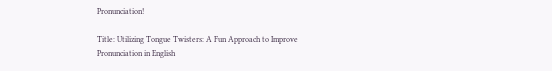Pronunciation!

Title: Utilizing Tongue Twisters: A Fun Approach to Improve Pronunciation in English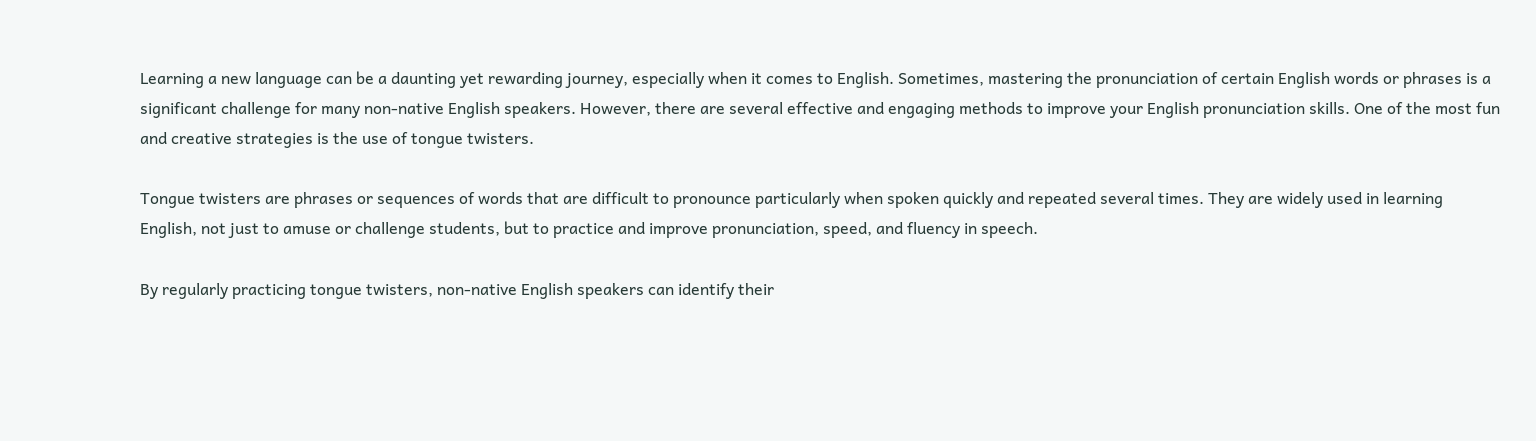Learning a new language can be a daunting yet rewarding journey, especially when it comes to English. Sometimes, mastering the pronunciation of certain English words or phrases is a significant challenge for many non-native English speakers. However, there are several effective and engaging methods to improve your English pronunciation skills. One of the most fun and creative strategies is the use of tongue twisters.

Tongue twisters are phrases or sequences of words that are difficult to pronounce particularly when spoken quickly and repeated several times. They are widely used in learning English, not just to amuse or challenge students, but to practice and improve pronunciation, speed, and fluency in speech.

By regularly practicing tongue twisters, non-native English speakers can identify their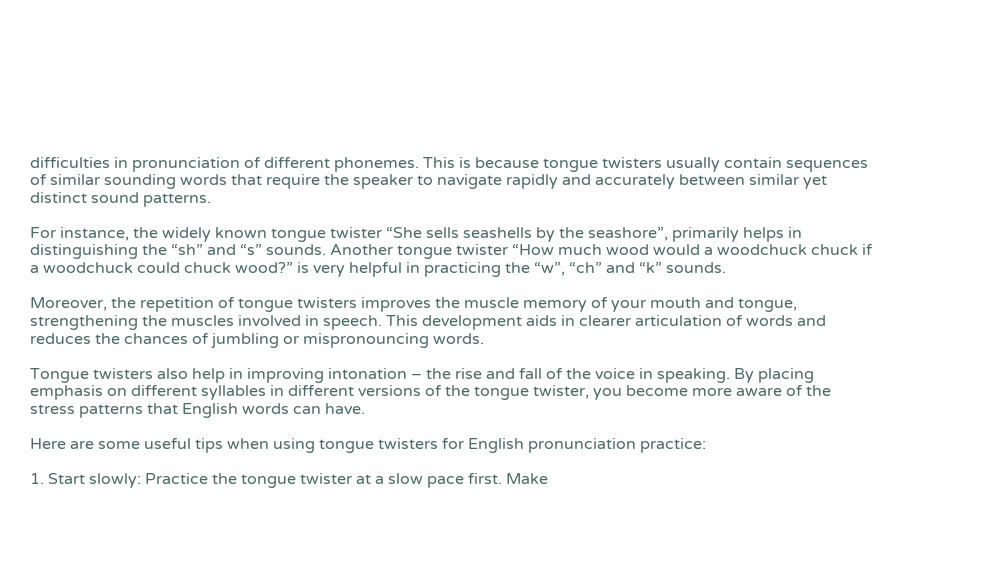difficulties in pronunciation of different phonemes. This is because tongue twisters usually contain sequences of similar sounding words that require the speaker to navigate rapidly and accurately between similar yet distinct sound patterns.

For instance, the widely known tongue twister “She sells seashells by the seashore”, primarily helps in distinguishing the “sh” and “s” sounds. Another tongue twister “How much wood would a woodchuck chuck if a woodchuck could chuck wood?” is very helpful in practicing the “w”, “ch” and “k” sounds.

Moreover, the repetition of tongue twisters improves the muscle memory of your mouth and tongue, strengthening the muscles involved in speech. This development aids in clearer articulation of words and reduces the chances of jumbling or mispronouncing words.

Tongue twisters also help in improving intonation – the rise and fall of the voice in speaking. By placing emphasis on different syllables in different versions of the tongue twister, you become more aware of the stress patterns that English words can have.

Here are some useful tips when using tongue twisters for English pronunciation practice:

1. Start slowly: Practice the tongue twister at a slow pace first. Make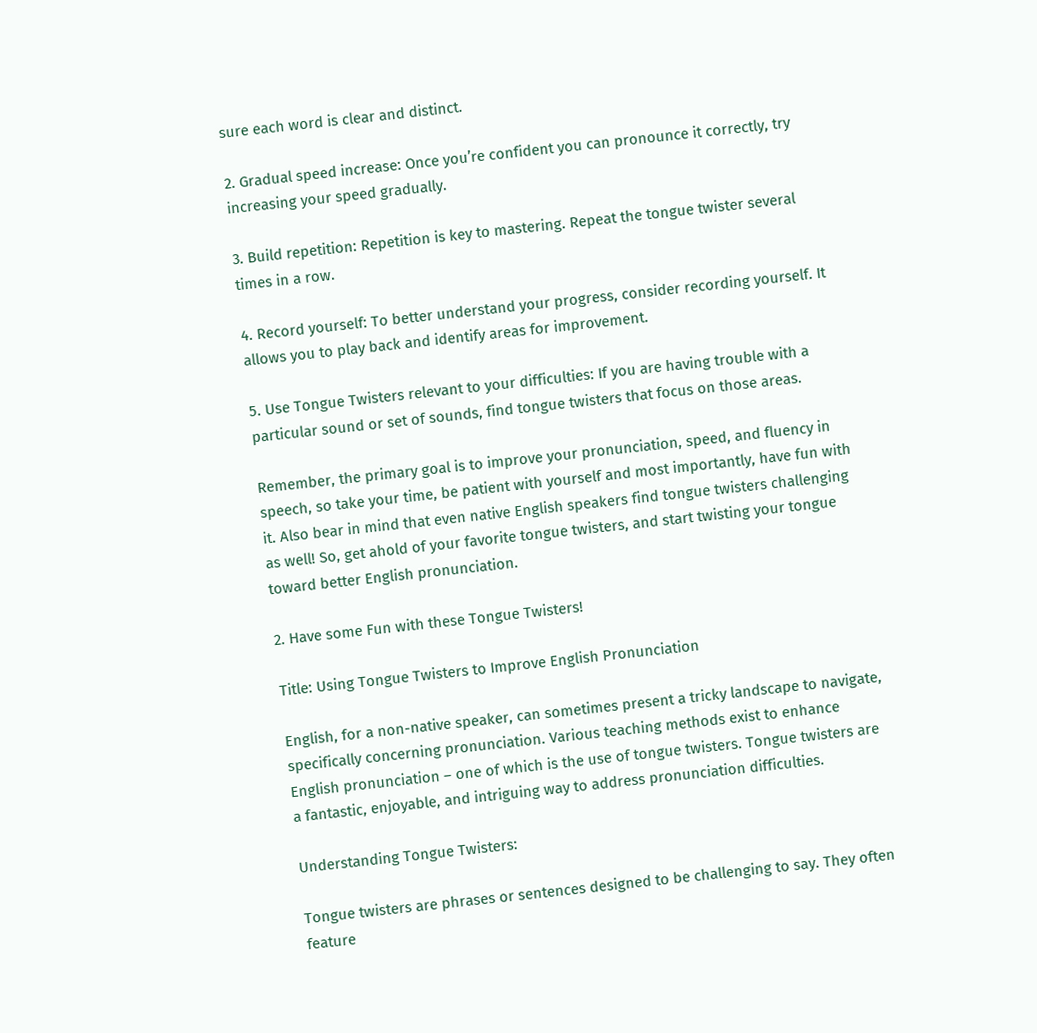sure each word is clear and distinct.

2. Gradual speed increase: Once you’re confident you can pronounce it correctly, try increasing your speed gradually.

3. Build repetition: Repetition is key to mastering. Repeat the tongue twister several times in a row.

4. Record yourself: To better understand your progress, consider recording yourself. It allows you to play back and identify areas for improvement.

5. Use Tongue Twisters relevant to your difficulties: If you are having trouble with a particular sound or set of sounds, find tongue twisters that focus on those areas.

Remember, the primary goal is to improve your pronunciation, speed, and fluency in speech, so take your time, be patient with yourself and most importantly, have fun with it. Also bear in mind that even native English speakers find tongue twisters challenging as well! So, get ahold of your favorite tongue twisters, and start twisting your tongue toward better English pronunciation.

2. Have some Fun with these Tongue Twisters!

Title: Using Tongue Twisters to Improve English Pronunciation

English, for a non-native speaker, can sometimes present a tricky landscape to navigate, specifically concerning pronunciation. Various teaching methods exist to enhance English pronunciation – one of which is the use of tongue twisters. Tongue twisters are a fantastic, enjoyable, and intriguing way to address pronunciation difficulties.

Understanding Tongue Twisters:

Tongue twisters are phrases or sentences designed to be challenging to say. They often feature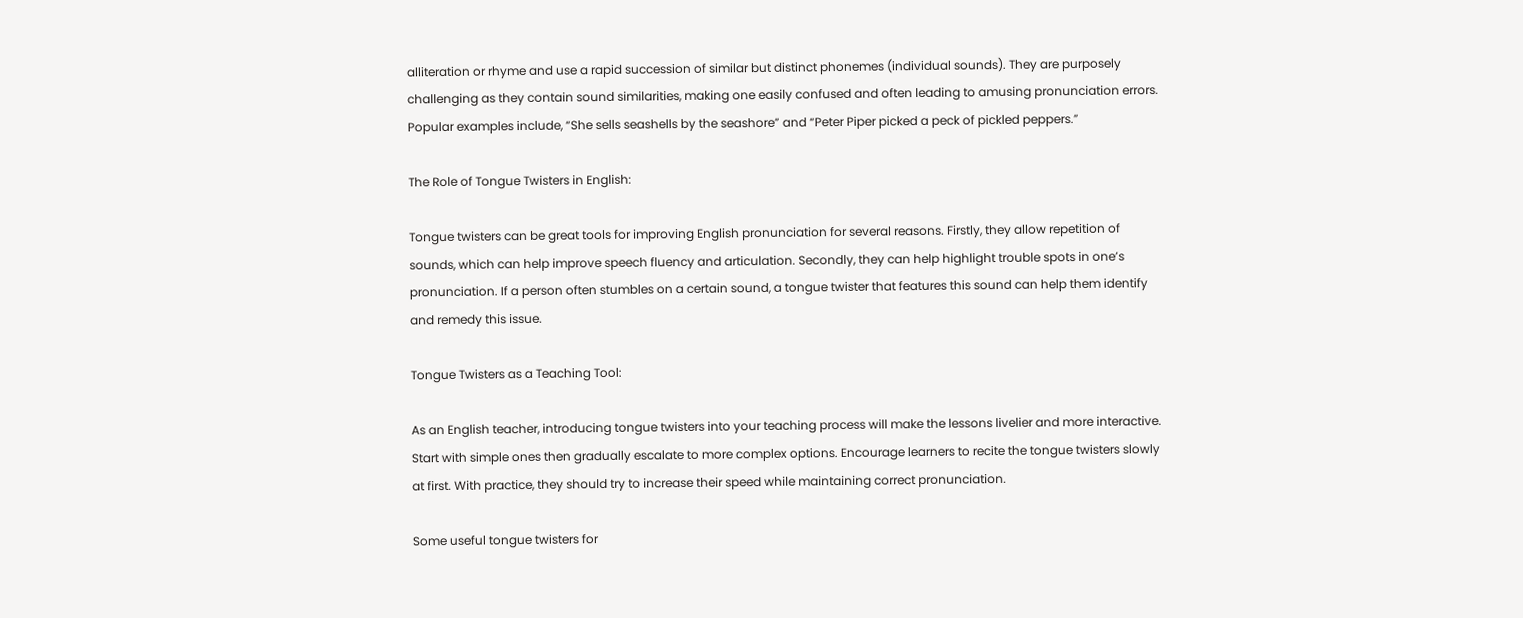alliteration or rhyme and use a rapid succession of similar but distinct phonemes (individual sounds). They are purposely challenging as they contain sound similarities, making one easily confused and often leading to amusing pronunciation errors. Popular examples include, “She sells seashells by the seashore” and “Peter Piper picked a peck of pickled peppers.”

The Role of Tongue Twisters in English:

Tongue twisters can be great tools for improving English pronunciation for several reasons. Firstly, they allow repetition of sounds, which can help improve speech fluency and articulation. Secondly, they can help highlight trouble spots in one’s pronunciation. If a person often stumbles on a certain sound, a tongue twister that features this sound can help them identify and remedy this issue.

Tongue Twisters as a Teaching Tool:

As an English teacher, introducing tongue twisters into your teaching process will make the lessons livelier and more interactive. Start with simple ones then gradually escalate to more complex options. Encourage learners to recite the tongue twisters slowly at first. With practice, they should try to increase their speed while maintaining correct pronunciation.

Some useful tongue twisters for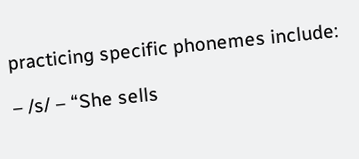practicing specific phonemes include:

– /s/ – “She sells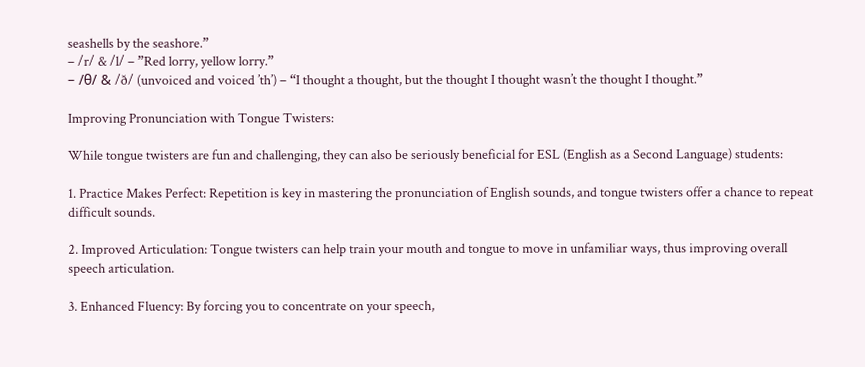seashells by the seashore.”
– /r/ & /l/ – ”Red lorry, yellow lorry.”
– /θ/ & /ð/ (unvoiced and voiced ’th’) – “I thought a thought, but the thought I thought wasn’t the thought I thought.”

Improving Pronunciation with Tongue Twisters:

While tongue twisters are fun and challenging, they can also be seriously beneficial for ESL (English as a Second Language) students:

1. Practice Makes Perfect: Repetition is key in mastering the pronunciation of English sounds, and tongue twisters offer a chance to repeat difficult sounds.

2. Improved Articulation: Tongue twisters can help train your mouth and tongue to move in unfamiliar ways, thus improving overall speech articulation.

3. Enhanced Fluency: By forcing you to concentrate on your speech,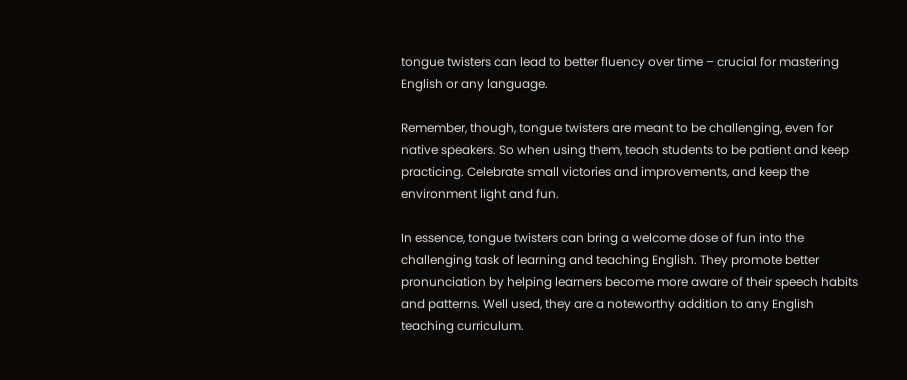tongue twisters can lead to better fluency over time – crucial for mastering English or any language.

Remember, though, tongue twisters are meant to be challenging, even for native speakers. So when using them, teach students to be patient and keep practicing. Celebrate small victories and improvements, and keep the environment light and fun.

In essence, tongue twisters can bring a welcome dose of fun into the challenging task of learning and teaching English. They promote better pronunciation by helping learners become more aware of their speech habits and patterns. Well used, they are a noteworthy addition to any English teaching curriculum.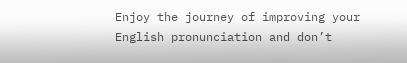Enjoy the journey of improving your English pronunciation and don’t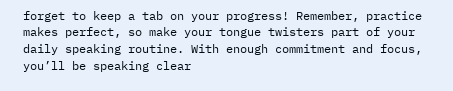forget to keep a tab on your progress! Remember, practice makes perfect, so make your tongue twisters part of your daily speaking routine. With enough commitment and focus, you’ll be speaking clear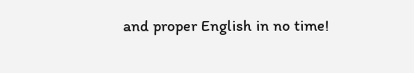and proper English in no time!